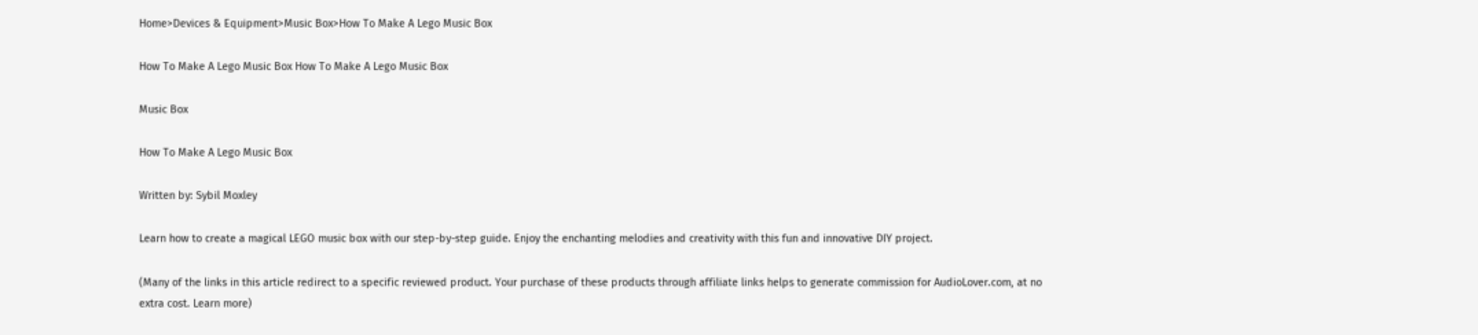Home>Devices & Equipment>Music Box>How To Make A Lego Music Box

How To Make A Lego Music Box How To Make A Lego Music Box

Music Box

How To Make A Lego Music Box

Written by: Sybil Moxley

Learn how to create a magical LEGO music box with our step-by-step guide. Enjoy the enchanting melodies and creativity with this fun and innovative DIY project.

(Many of the links in this article redirect to a specific reviewed product. Your purchase of these products through affiliate links helps to generate commission for AudioLover.com, at no extra cost. Learn more)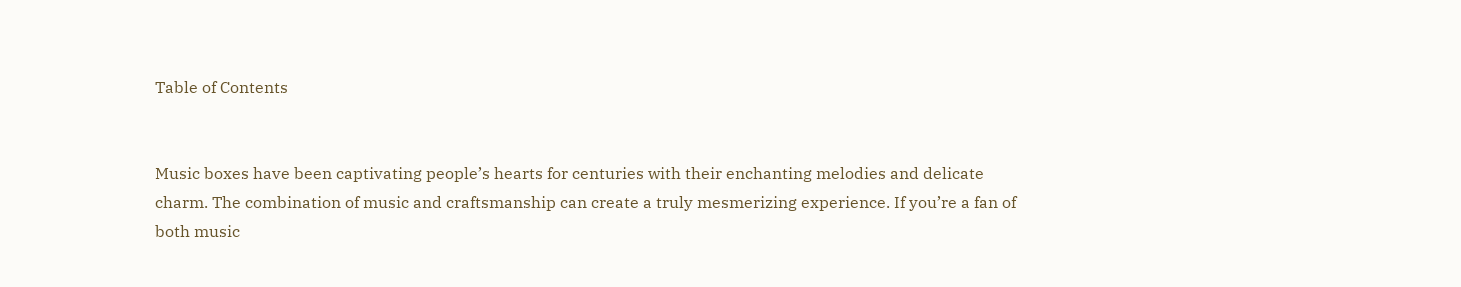Table of Contents


Music boxes have been captivating people’s hearts for centuries with their enchanting melodies and delicate charm. The combination of music and craftsmanship can create a truly mesmerizing experience. If you’re a fan of both music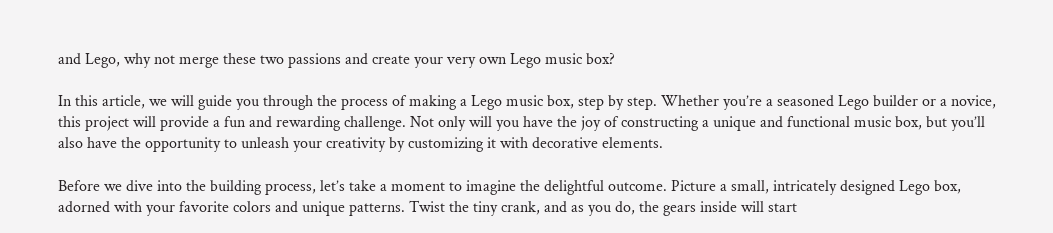and Lego, why not merge these two passions and create your very own Lego music box?

In this article, we will guide you through the process of making a Lego music box, step by step. Whether you’re a seasoned Lego builder or a novice, this project will provide a fun and rewarding challenge. Not only will you have the joy of constructing a unique and functional music box, but you’ll also have the opportunity to unleash your creativity by customizing it with decorative elements.

Before we dive into the building process, let’s take a moment to imagine the delightful outcome. Picture a small, intricately designed Lego box, adorned with your favorite colors and unique patterns. Twist the tiny crank, and as you do, the gears inside will start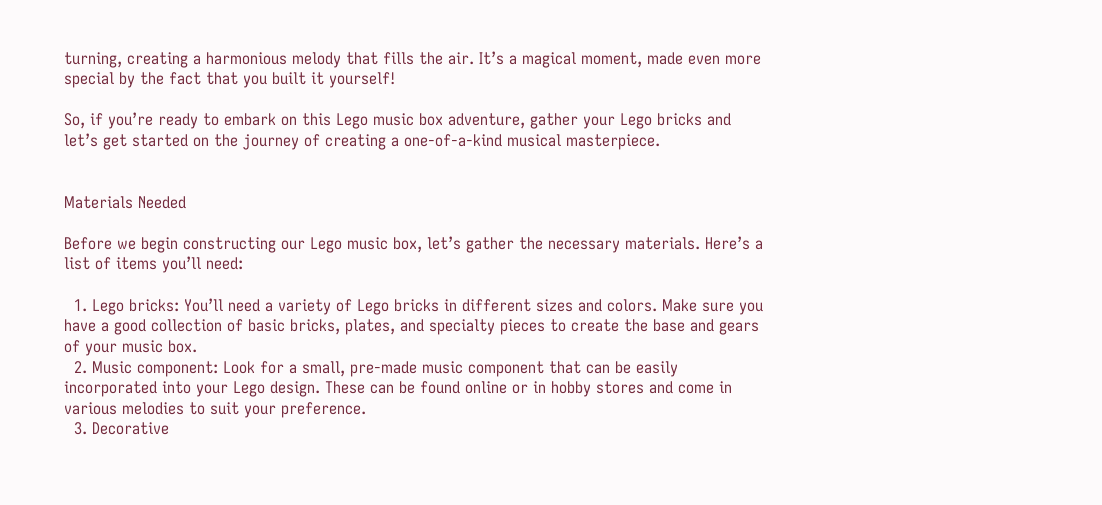turning, creating a harmonious melody that fills the air. It’s a magical moment, made even more special by the fact that you built it yourself!

So, if you’re ready to embark on this Lego music box adventure, gather your Lego bricks and let’s get started on the journey of creating a one-of-a-kind musical masterpiece.


Materials Needed

Before we begin constructing our Lego music box, let’s gather the necessary materials. Here’s a list of items you’ll need:

  1. Lego bricks: You’ll need a variety of Lego bricks in different sizes and colors. Make sure you have a good collection of basic bricks, plates, and specialty pieces to create the base and gears of your music box.
  2. Music component: Look for a small, pre-made music component that can be easily incorporated into your Lego design. These can be found online or in hobby stores and come in various melodies to suit your preference.
  3. Decorative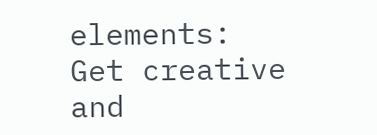elements: Get creative and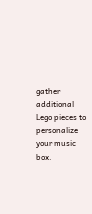gather additional Lego pieces to personalize your music box.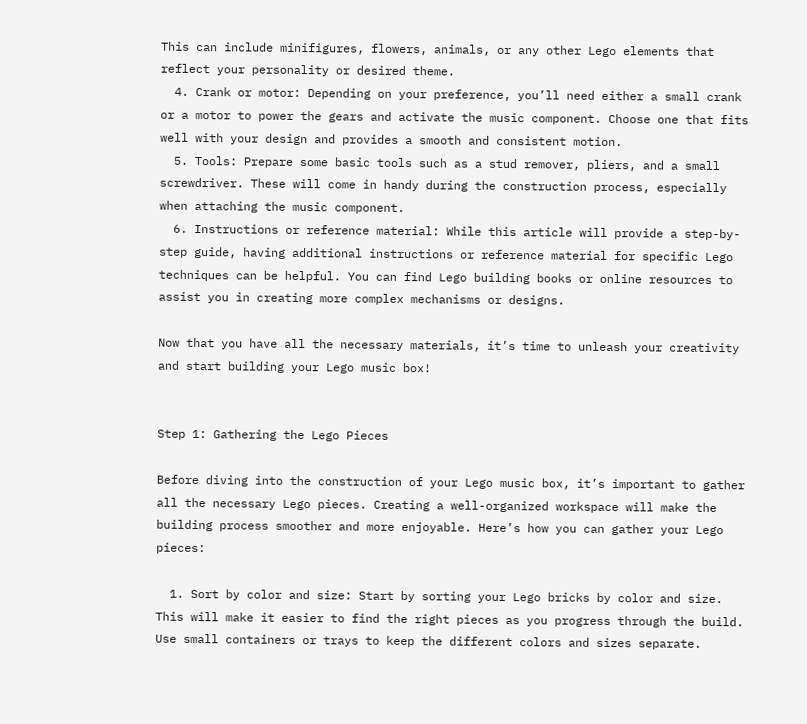This can include minifigures, flowers, animals, or any other Lego elements that reflect your personality or desired theme.
  4. Crank or motor: Depending on your preference, you’ll need either a small crank or a motor to power the gears and activate the music component. Choose one that fits well with your design and provides a smooth and consistent motion.
  5. Tools: Prepare some basic tools such as a stud remover, pliers, and a small screwdriver. These will come in handy during the construction process, especially when attaching the music component.
  6. Instructions or reference material: While this article will provide a step-by-step guide, having additional instructions or reference material for specific Lego techniques can be helpful. You can find Lego building books or online resources to assist you in creating more complex mechanisms or designs.

Now that you have all the necessary materials, it’s time to unleash your creativity and start building your Lego music box!


Step 1: Gathering the Lego Pieces

Before diving into the construction of your Lego music box, it’s important to gather all the necessary Lego pieces. Creating a well-organized workspace will make the building process smoother and more enjoyable. Here’s how you can gather your Lego pieces:

  1. Sort by color and size: Start by sorting your Lego bricks by color and size. This will make it easier to find the right pieces as you progress through the build. Use small containers or trays to keep the different colors and sizes separate.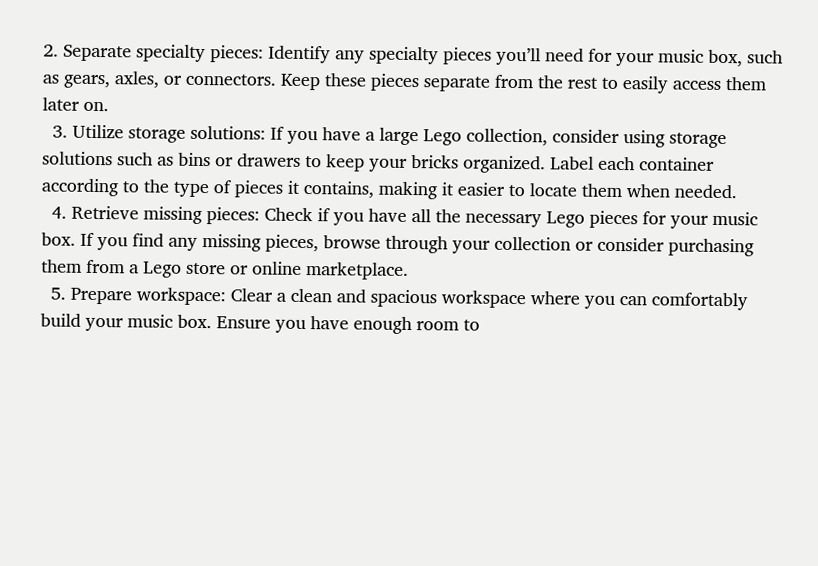2. Separate specialty pieces: Identify any specialty pieces you’ll need for your music box, such as gears, axles, or connectors. Keep these pieces separate from the rest to easily access them later on.
  3. Utilize storage solutions: If you have a large Lego collection, consider using storage solutions such as bins or drawers to keep your bricks organized. Label each container according to the type of pieces it contains, making it easier to locate them when needed.
  4. Retrieve missing pieces: Check if you have all the necessary Lego pieces for your music box. If you find any missing pieces, browse through your collection or consider purchasing them from a Lego store or online marketplace.
  5. Prepare workspace: Clear a clean and spacious workspace where you can comfortably build your music box. Ensure you have enough room to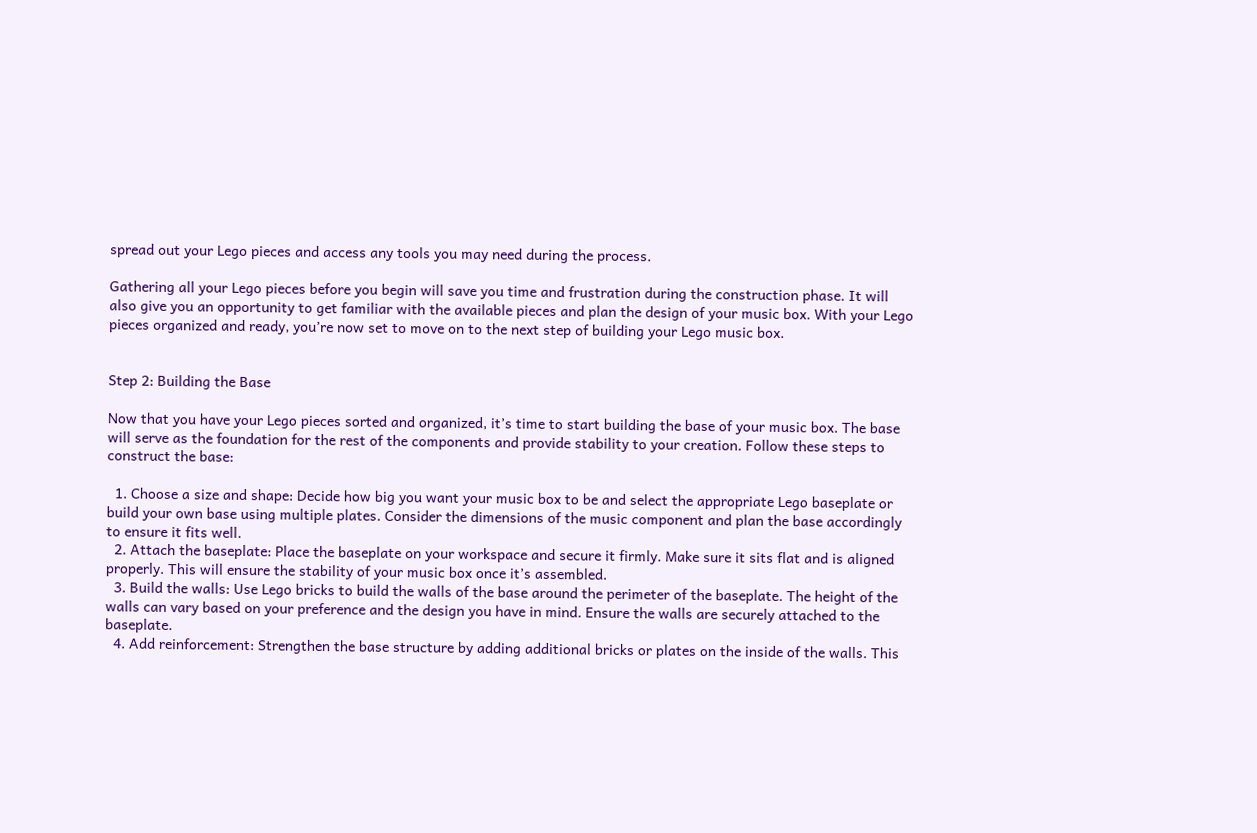spread out your Lego pieces and access any tools you may need during the process.

Gathering all your Lego pieces before you begin will save you time and frustration during the construction phase. It will also give you an opportunity to get familiar with the available pieces and plan the design of your music box. With your Lego pieces organized and ready, you’re now set to move on to the next step of building your Lego music box.


Step 2: Building the Base

Now that you have your Lego pieces sorted and organized, it’s time to start building the base of your music box. The base will serve as the foundation for the rest of the components and provide stability to your creation. Follow these steps to construct the base:

  1. Choose a size and shape: Decide how big you want your music box to be and select the appropriate Lego baseplate or build your own base using multiple plates. Consider the dimensions of the music component and plan the base accordingly to ensure it fits well.
  2. Attach the baseplate: Place the baseplate on your workspace and secure it firmly. Make sure it sits flat and is aligned properly. This will ensure the stability of your music box once it’s assembled.
  3. Build the walls: Use Lego bricks to build the walls of the base around the perimeter of the baseplate. The height of the walls can vary based on your preference and the design you have in mind. Ensure the walls are securely attached to the baseplate.
  4. Add reinforcement: Strengthen the base structure by adding additional bricks or plates on the inside of the walls. This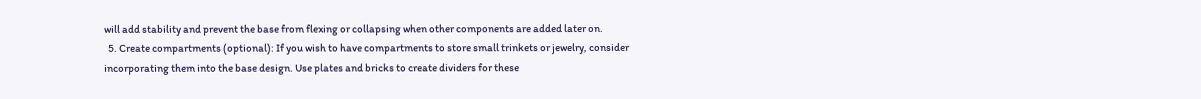will add stability and prevent the base from flexing or collapsing when other components are added later on.
  5. Create compartments (optional): If you wish to have compartments to store small trinkets or jewelry, consider incorporating them into the base design. Use plates and bricks to create dividers for these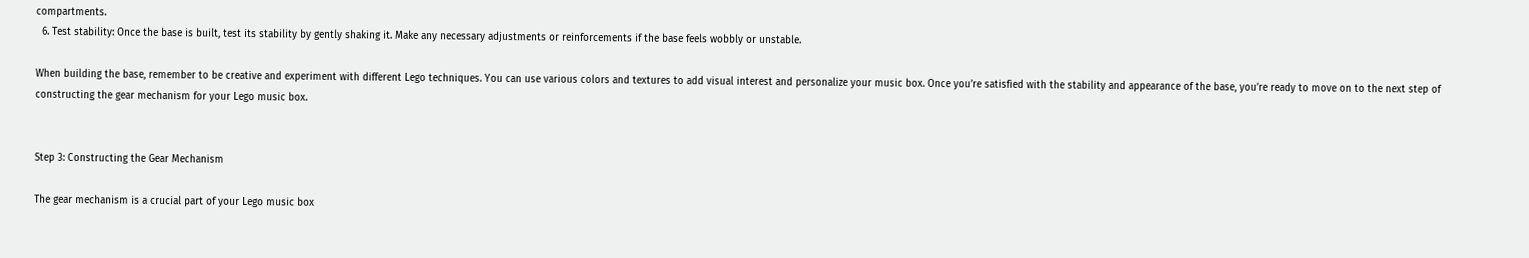compartments.
  6. Test stability: Once the base is built, test its stability by gently shaking it. Make any necessary adjustments or reinforcements if the base feels wobbly or unstable.

When building the base, remember to be creative and experiment with different Lego techniques. You can use various colors and textures to add visual interest and personalize your music box. Once you’re satisfied with the stability and appearance of the base, you’re ready to move on to the next step of constructing the gear mechanism for your Lego music box.


Step 3: Constructing the Gear Mechanism

The gear mechanism is a crucial part of your Lego music box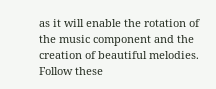as it will enable the rotation of the music component and the creation of beautiful melodies. Follow these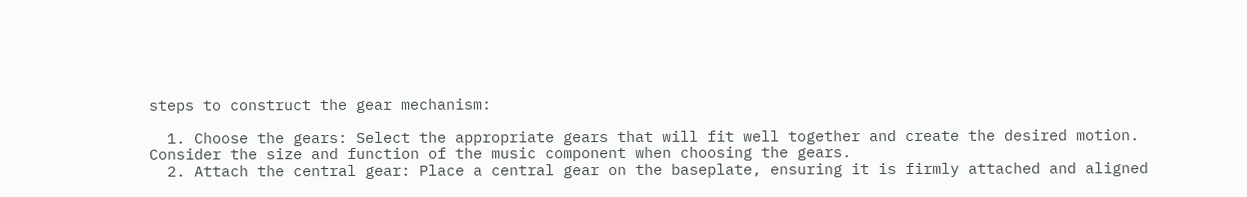steps to construct the gear mechanism:

  1. Choose the gears: Select the appropriate gears that will fit well together and create the desired motion. Consider the size and function of the music component when choosing the gears.
  2. Attach the central gear: Place a central gear on the baseplate, ensuring it is firmly attached and aligned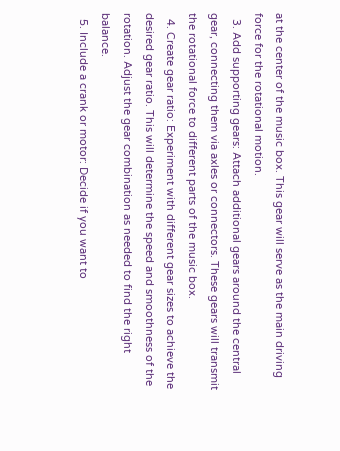at the center of the music box. This gear will serve as the main driving force for the rotational motion.
  3. Add supporting gears: Attach additional gears around the central gear, connecting them via axles or connectors. These gears will transmit the rotational force to different parts of the music box.
  4. Create gear ratio: Experiment with different gear sizes to achieve the desired gear ratio. This will determine the speed and smoothness of the rotation. Adjust the gear combination as needed to find the right balance.
  5. Include a crank or motor: Decide if you want to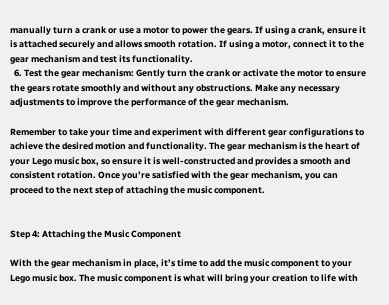manually turn a crank or use a motor to power the gears. If using a crank, ensure it is attached securely and allows smooth rotation. If using a motor, connect it to the gear mechanism and test its functionality.
  6. Test the gear mechanism: Gently turn the crank or activate the motor to ensure the gears rotate smoothly and without any obstructions. Make any necessary adjustments to improve the performance of the gear mechanism.

Remember to take your time and experiment with different gear configurations to achieve the desired motion and functionality. The gear mechanism is the heart of your Lego music box, so ensure it is well-constructed and provides a smooth and consistent rotation. Once you’re satisfied with the gear mechanism, you can proceed to the next step of attaching the music component.


Step 4: Attaching the Music Component

With the gear mechanism in place, it’s time to add the music component to your Lego music box. The music component is what will bring your creation to life with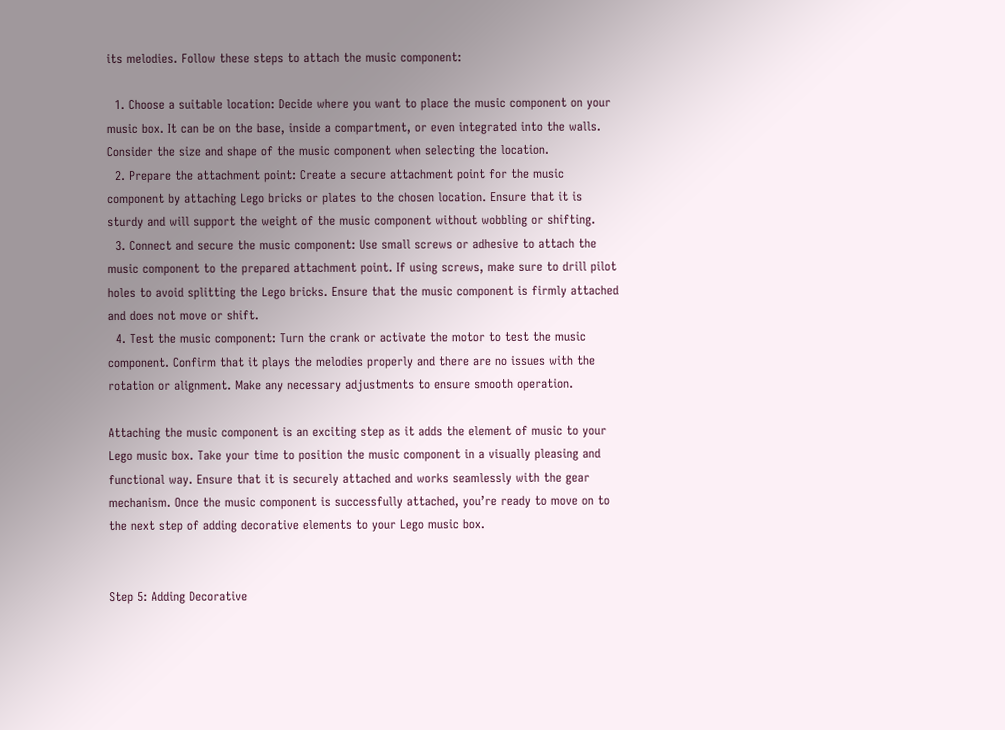its melodies. Follow these steps to attach the music component:

  1. Choose a suitable location: Decide where you want to place the music component on your music box. It can be on the base, inside a compartment, or even integrated into the walls. Consider the size and shape of the music component when selecting the location.
  2. Prepare the attachment point: Create a secure attachment point for the music component by attaching Lego bricks or plates to the chosen location. Ensure that it is sturdy and will support the weight of the music component without wobbling or shifting.
  3. Connect and secure the music component: Use small screws or adhesive to attach the music component to the prepared attachment point. If using screws, make sure to drill pilot holes to avoid splitting the Lego bricks. Ensure that the music component is firmly attached and does not move or shift.
  4. Test the music component: Turn the crank or activate the motor to test the music component. Confirm that it plays the melodies properly and there are no issues with the rotation or alignment. Make any necessary adjustments to ensure smooth operation.

Attaching the music component is an exciting step as it adds the element of music to your Lego music box. Take your time to position the music component in a visually pleasing and functional way. Ensure that it is securely attached and works seamlessly with the gear mechanism. Once the music component is successfully attached, you’re ready to move on to the next step of adding decorative elements to your Lego music box.


Step 5: Adding Decorative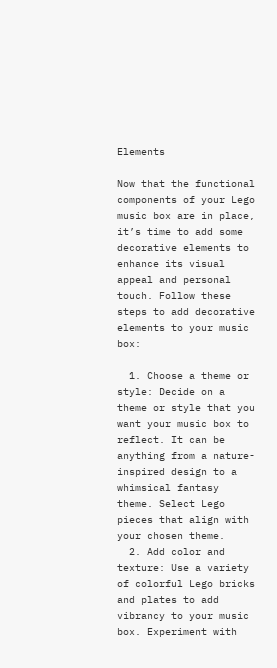Elements

Now that the functional components of your Lego music box are in place, it’s time to add some decorative elements to enhance its visual appeal and personal touch. Follow these steps to add decorative elements to your music box:

  1. Choose a theme or style: Decide on a theme or style that you want your music box to reflect. It can be anything from a nature-inspired design to a whimsical fantasy theme. Select Lego pieces that align with your chosen theme.
  2. Add color and texture: Use a variety of colorful Lego bricks and plates to add vibrancy to your music box. Experiment with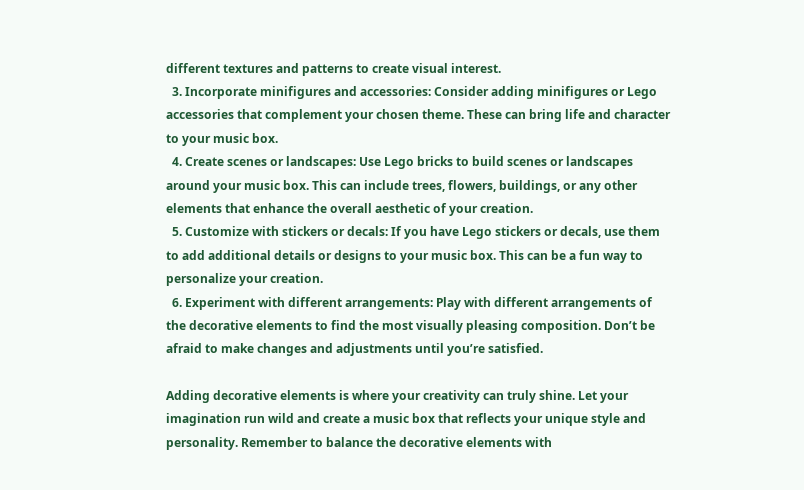different textures and patterns to create visual interest.
  3. Incorporate minifigures and accessories: Consider adding minifigures or Lego accessories that complement your chosen theme. These can bring life and character to your music box.
  4. Create scenes or landscapes: Use Lego bricks to build scenes or landscapes around your music box. This can include trees, flowers, buildings, or any other elements that enhance the overall aesthetic of your creation.
  5. Customize with stickers or decals: If you have Lego stickers or decals, use them to add additional details or designs to your music box. This can be a fun way to personalize your creation.
  6. Experiment with different arrangements: Play with different arrangements of the decorative elements to find the most visually pleasing composition. Don’t be afraid to make changes and adjustments until you’re satisfied.

Adding decorative elements is where your creativity can truly shine. Let your imagination run wild and create a music box that reflects your unique style and personality. Remember to balance the decorative elements with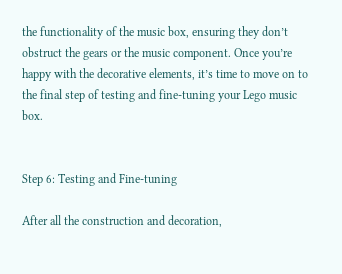the functionality of the music box, ensuring they don’t obstruct the gears or the music component. Once you’re happy with the decorative elements, it’s time to move on to the final step of testing and fine-tuning your Lego music box.


Step 6: Testing and Fine-tuning

After all the construction and decoration,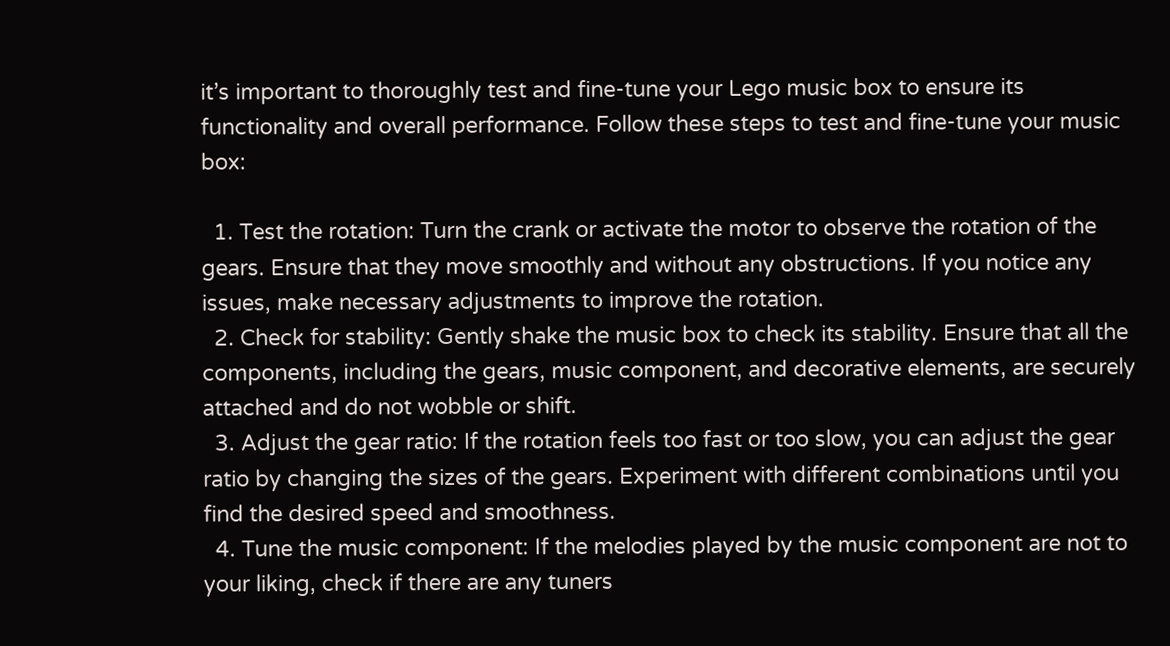it’s important to thoroughly test and fine-tune your Lego music box to ensure its functionality and overall performance. Follow these steps to test and fine-tune your music box:

  1. Test the rotation: Turn the crank or activate the motor to observe the rotation of the gears. Ensure that they move smoothly and without any obstructions. If you notice any issues, make necessary adjustments to improve the rotation.
  2. Check for stability: Gently shake the music box to check its stability. Ensure that all the components, including the gears, music component, and decorative elements, are securely attached and do not wobble or shift.
  3. Adjust the gear ratio: If the rotation feels too fast or too slow, you can adjust the gear ratio by changing the sizes of the gears. Experiment with different combinations until you find the desired speed and smoothness.
  4. Tune the music component: If the melodies played by the music component are not to your liking, check if there are any tuners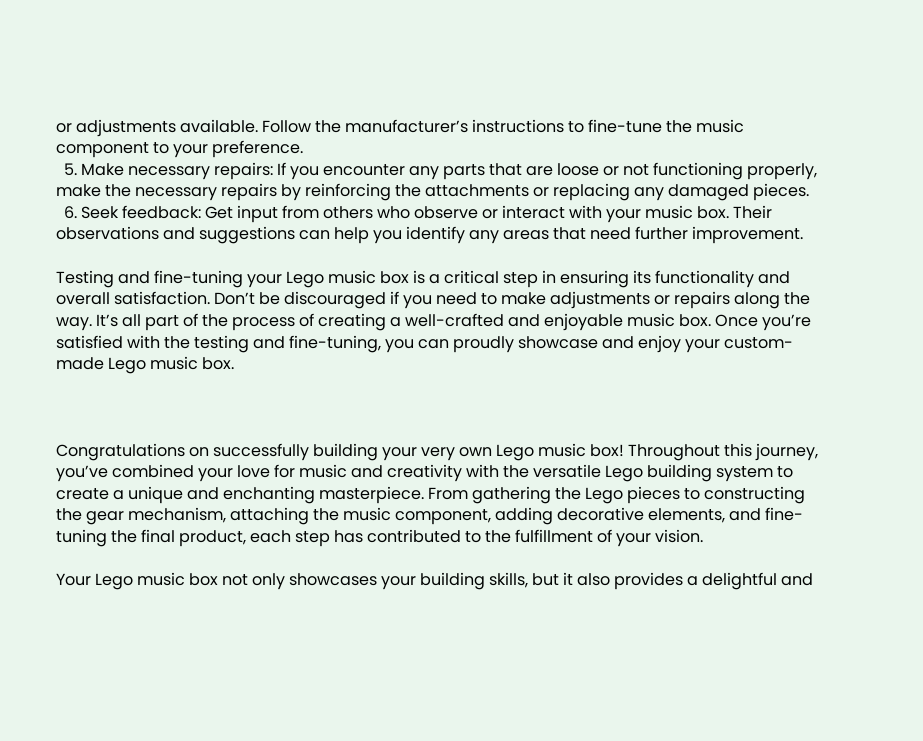or adjustments available. Follow the manufacturer’s instructions to fine-tune the music component to your preference.
  5. Make necessary repairs: If you encounter any parts that are loose or not functioning properly, make the necessary repairs by reinforcing the attachments or replacing any damaged pieces.
  6. Seek feedback: Get input from others who observe or interact with your music box. Their observations and suggestions can help you identify any areas that need further improvement.

Testing and fine-tuning your Lego music box is a critical step in ensuring its functionality and overall satisfaction. Don’t be discouraged if you need to make adjustments or repairs along the way. It’s all part of the process of creating a well-crafted and enjoyable music box. Once you’re satisfied with the testing and fine-tuning, you can proudly showcase and enjoy your custom-made Lego music box.



Congratulations on successfully building your very own Lego music box! Throughout this journey, you’ve combined your love for music and creativity with the versatile Lego building system to create a unique and enchanting masterpiece. From gathering the Lego pieces to constructing the gear mechanism, attaching the music component, adding decorative elements, and fine-tuning the final product, each step has contributed to the fulfillment of your vision.

Your Lego music box not only showcases your building skills, but it also provides a delightful and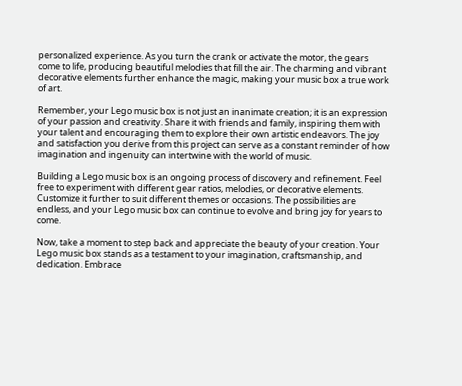personalized experience. As you turn the crank or activate the motor, the gears come to life, producing beautiful melodies that fill the air. The charming and vibrant decorative elements further enhance the magic, making your music box a true work of art.

Remember, your Lego music box is not just an inanimate creation; it is an expression of your passion and creativity. Share it with friends and family, inspiring them with your talent and encouraging them to explore their own artistic endeavors. The joy and satisfaction you derive from this project can serve as a constant reminder of how imagination and ingenuity can intertwine with the world of music.

Building a Lego music box is an ongoing process of discovery and refinement. Feel free to experiment with different gear ratios, melodies, or decorative elements. Customize it further to suit different themes or occasions. The possibilities are endless, and your Lego music box can continue to evolve and bring joy for years to come.

Now, take a moment to step back and appreciate the beauty of your creation. Your Lego music box stands as a testament to your imagination, craftsmanship, and dedication. Embrace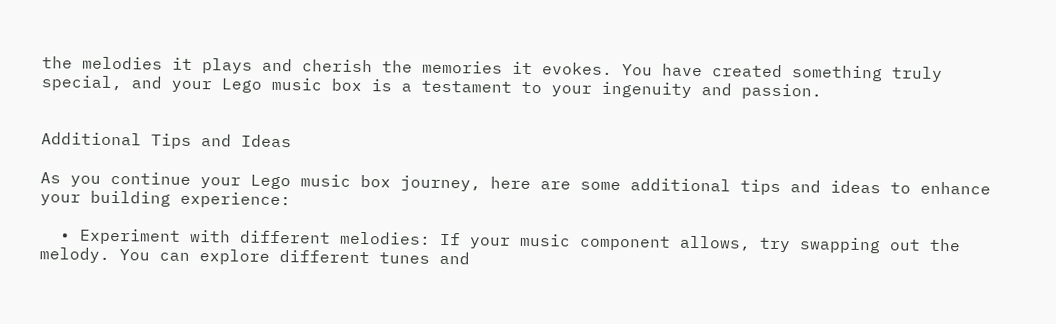the melodies it plays and cherish the memories it evokes. You have created something truly special, and your Lego music box is a testament to your ingenuity and passion.


Additional Tips and Ideas

As you continue your Lego music box journey, here are some additional tips and ideas to enhance your building experience:

  • Experiment with different melodies: If your music component allows, try swapping out the melody. You can explore different tunes and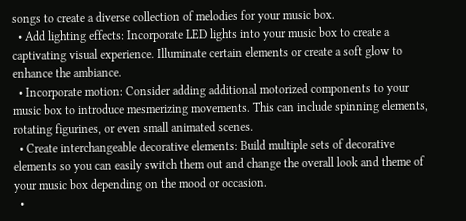songs to create a diverse collection of melodies for your music box.
  • Add lighting effects: Incorporate LED lights into your music box to create a captivating visual experience. Illuminate certain elements or create a soft glow to enhance the ambiance.
  • Incorporate motion: Consider adding additional motorized components to your music box to introduce mesmerizing movements. This can include spinning elements, rotating figurines, or even small animated scenes.
  • Create interchangeable decorative elements: Build multiple sets of decorative elements so you can easily switch them out and change the overall look and theme of your music box depending on the mood or occasion.
  •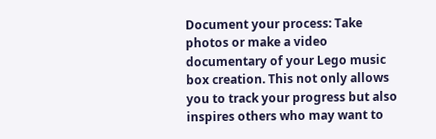Document your process: Take photos or make a video documentary of your Lego music box creation. This not only allows you to track your progress but also inspires others who may want to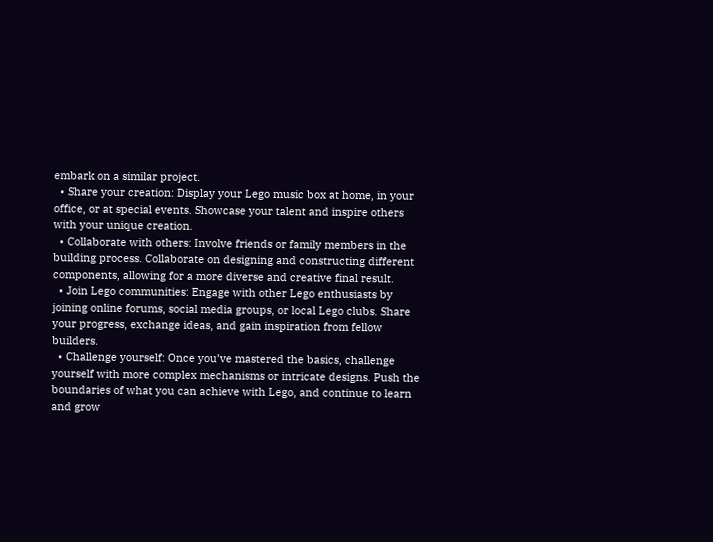embark on a similar project.
  • Share your creation: Display your Lego music box at home, in your office, or at special events. Showcase your talent and inspire others with your unique creation.
  • Collaborate with others: Involve friends or family members in the building process. Collaborate on designing and constructing different components, allowing for a more diverse and creative final result.
  • Join Lego communities: Engage with other Lego enthusiasts by joining online forums, social media groups, or local Lego clubs. Share your progress, exchange ideas, and gain inspiration from fellow builders.
  • Challenge yourself: Once you’ve mastered the basics, challenge yourself with more complex mechanisms or intricate designs. Push the boundaries of what you can achieve with Lego, and continue to learn and grow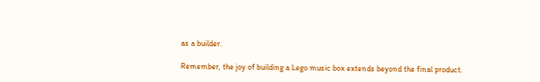as a builder.

Remember, the joy of building a Lego music box extends beyond the final product.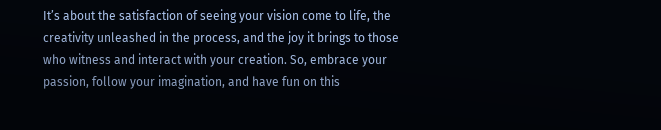It’s about the satisfaction of seeing your vision come to life, the creativity unleashed in the process, and the joy it brings to those who witness and interact with your creation. So, embrace your passion, follow your imagination, and have fun on this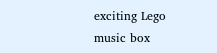exciting Lego music box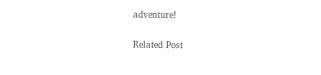adventure!

Related Post